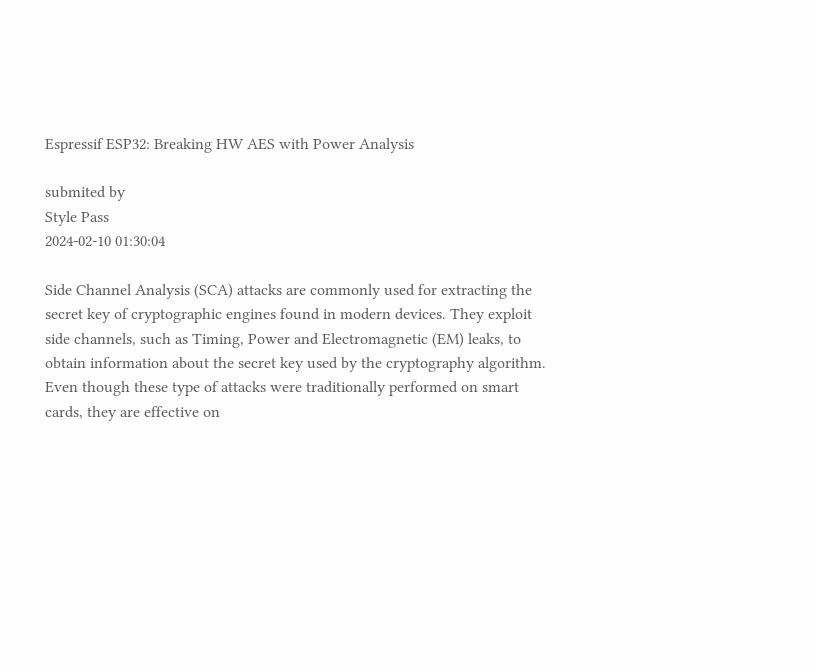Espressif ESP32: Breaking HW AES with Power Analysis

submited by
Style Pass
2024-02-10 01:30:04

Side Channel Analysis (SCA) attacks are commonly used for extracting the secret key of cryptographic engines found in modern devices. They exploit side channels, such as Timing, Power and Electromagnetic (EM) leaks, to obtain information about the secret key used by the cryptography algorithm. Even though these type of attacks were traditionally performed on smart cards, they are effective on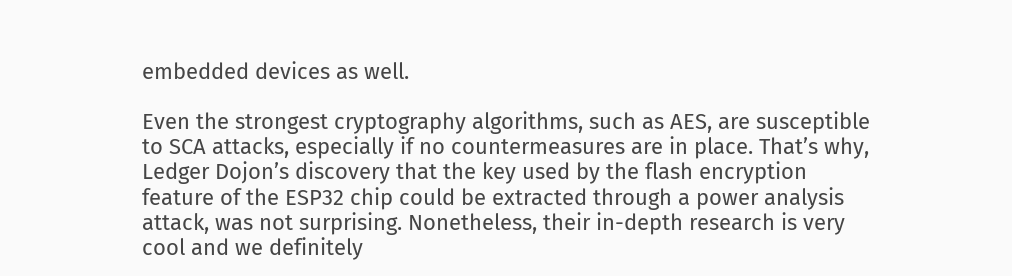embedded devices as well.

Even the strongest cryptography algorithms, such as AES, are susceptible to SCA attacks, especially if no countermeasures are in place. That’s why, Ledger Dojon’s discovery that the key used by the flash encryption feature of the ESP32 chip could be extracted through a power analysis attack, was not surprising. Nonetheless, their in-depth research is very cool and we definitely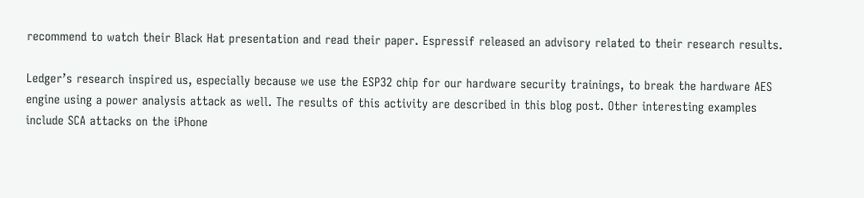recommend to watch their Black Hat presentation and read their paper. Espressif released an advisory related to their research results.

Ledger’s research inspired us, especially because we use the ESP32 chip for our hardware security trainings, to break the hardware AES engine using a power analysis attack as well. The results of this activity are described in this blog post. Other interesting examples include SCA attacks on the iPhone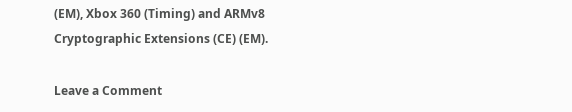(EM), Xbox 360 (Timing) and ARMv8 Cryptographic Extensions (CE) (EM).

Leave a Comment